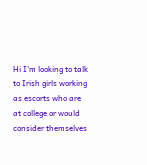Hi I'm looking to talk to Irish girls working as escorts who are at college or would consider themselves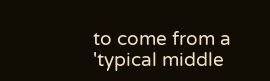to come from a 'typical middle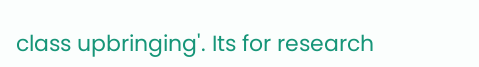class upbringing'. Its for research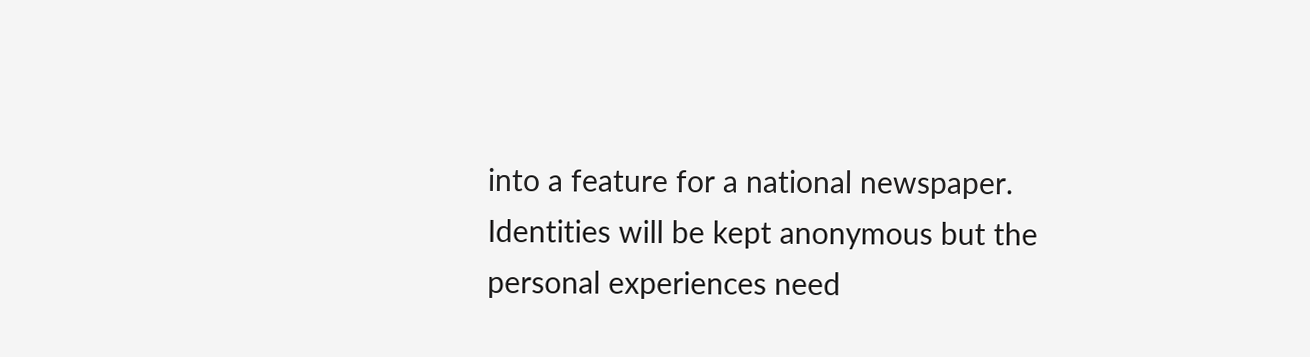into a feature for a national newspaper. Identities will be kept anonymous but the personal experiences need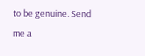to be genuine. Send me a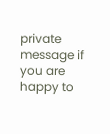private message if you are happy to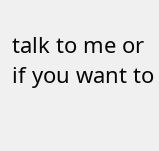talk to me or if you want to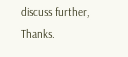discuss further, Thanks.